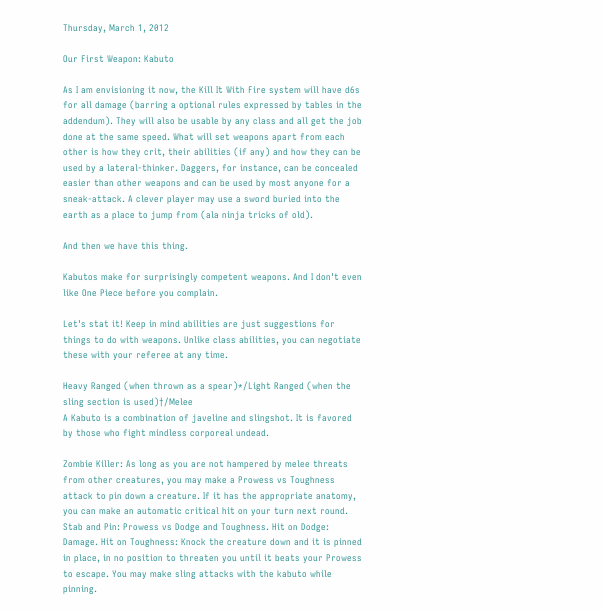Thursday, March 1, 2012

Our First Weapon: Kabuto

As I am envisioning it now, the Kill It With Fire system will have d6s for all damage (barring a optional rules expressed by tables in the addendum). They will also be usable by any class and all get the job done at the same speed. What will set weapons apart from each other is how they crit, their abilities (if any) and how they can be used by a lateral-thinker. Daggers, for instance, can be concealed easier than other weapons and can be used by most anyone for a sneak-attack. A clever player may use a sword buried into the earth as a place to jump from (ala ninja tricks of old).

And then we have this thing.

Kabutos make for surprisingly competent weapons. And I don't even like One Piece before you complain.

Let's stat it! Keep in mind abilities are just suggestions for things to do with weapons. Unlike class abilities, you can negotiate these with your referee at any time.

Heavy Ranged (when thrown as a spear)*/Light Ranged (when the sling section is used)†/Melee
A Kabuto is a combination of javeline and slingshot. It is favored by those who fight mindless corporeal undead.

Zombie Killer: As long as you are not hampered by melee threats from other creatures, you may make a Prowess vs Toughness attack to pin down a creature. If it has the appropriate anatomy, you can make an automatic critical hit on your turn next round.
Stab and Pin: Prowess vs Dodge and Toughness. Hit on Dodge: Damage. Hit on Toughness: Knock the creature down and it is pinned in place, in no position to threaten you until it beats your Prowess to escape. You may make sling attacks with the kabuto while pinning.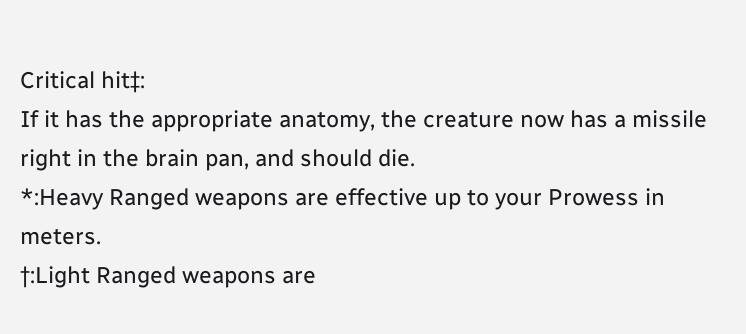Critical hit‡:
If it has the appropriate anatomy, the creature now has a missile right in the brain pan, and should die.
*:Heavy Ranged weapons are effective up to your Prowess in meters.
†:Light Ranged weapons are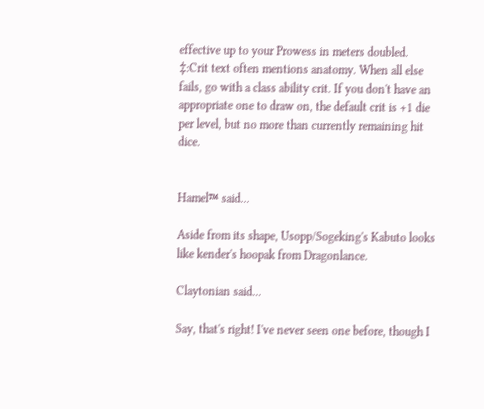effective up to your Prowess in meters doubled.
‡:Crit text often mentions anatomy. When all else fails, go with a class ability crit. If you don't have an appropriate one to draw on, the default crit is +1 die per level, but no more than currently remaining hit dice.


Hamel™ said...

Aside from its shape, Usopp/Sogeking's Kabuto looks like kender's hoopak from Dragonlance.

Claytonian said...

Say, that's right! I've never seen one before, though I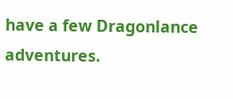have a few Dragonlance adventures.